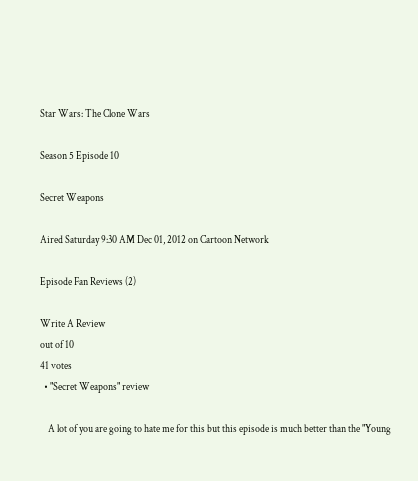Star Wars: The Clone Wars

Season 5 Episode 10

Secret Weapons

Aired Saturday 9:30 AM Dec 01, 2012 on Cartoon Network

Episode Fan Reviews (2)

Write A Review
out of 10
41 votes
  • "Secret Weapons" review

    A lot of you are going to hate me for this but this episode is much better than the "Young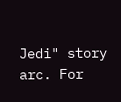Jedi" story arc. For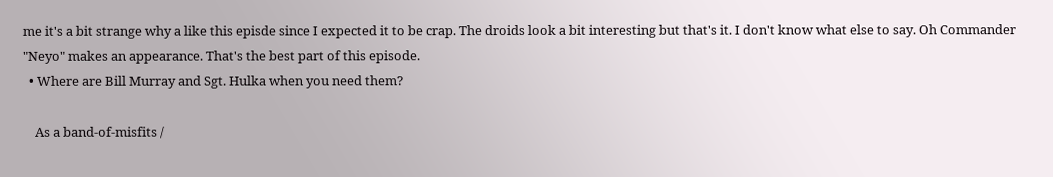me it's a bit strange why a like this episde since I expected it to be crap. The droids look a bit interesting but that's it. I don't know what else to say. Oh Commander "Neyo" makes an appearance. That's the best part of this episode.
  • Where are Bill Murray and Sgt. Hulka when you need them?

    As a band-of-misfits /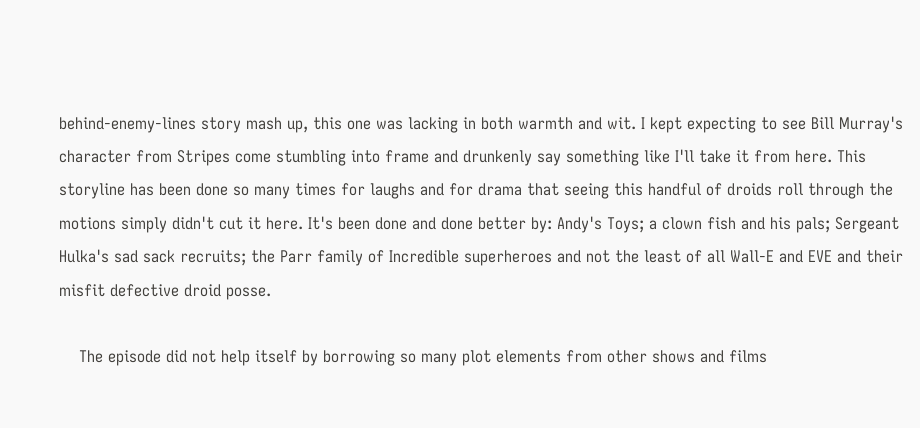behind-enemy-lines story mash up, this one was lacking in both warmth and wit. I kept expecting to see Bill Murray's character from Stripes come stumbling into frame and drunkenly say something like I'll take it from here. This storyline has been done so many times for laughs and for drama that seeing this handful of droids roll through the motions simply didn't cut it here. It's been done and done better by: Andy's Toys; a clown fish and his pals; Sergeant Hulka's sad sack recruits; the Parr family of Incredible superheroes and not the least of all Wall-E and EVE and their misfit defective droid posse.

    The episode did not help itself by borrowing so many plot elements from other shows and films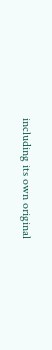including its own original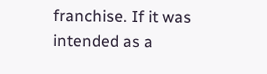franchise. If it was intended as a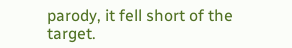parody, it fell short of the target.